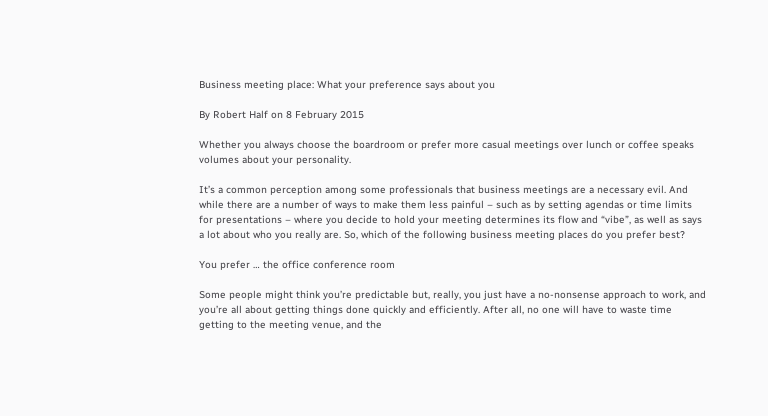Business meeting place: What your preference says about you

By Robert Half on 8 February 2015

Whether you always choose the boardroom or prefer more casual meetings over lunch or coffee speaks volumes about your personality.

It’s a common perception among some professionals that business meetings are a necessary evil. And while there are a number of ways to make them less painful – such as by setting agendas or time limits for presentations – where you decide to hold your meeting determines its flow and “vibe”, as well as says a lot about who you really are. So, which of the following business meeting places do you prefer best?

You prefer … the office conference room

Some people might think you’re predictable but, really, you just have a no-nonsense approach to work, and you’re all about getting things done quickly and efficiently. After all, no one will have to waste time getting to the meeting venue, and the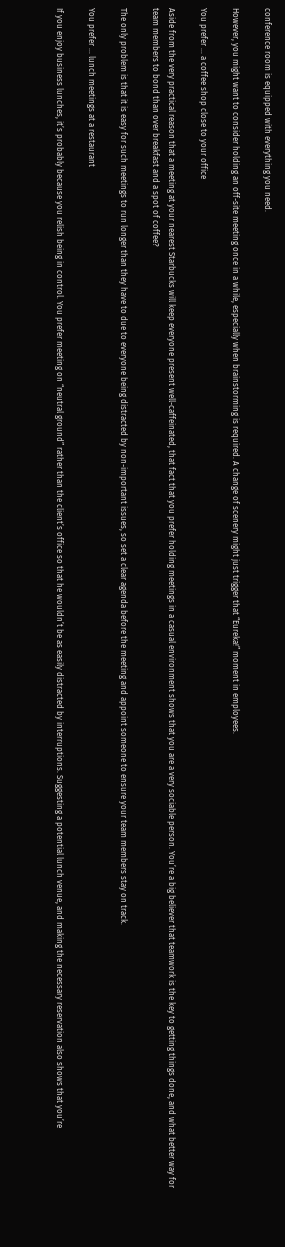conference room is equipped with everything you need.

However, you might want to consider holding an off-site meeting once in a while, especially when brainstorming is required. A change of scenery might just trigger that “Eureka!” moment in employees.

You prefer … a coffee shop close to your office

Aside from the very practical reason that a meeting at your nearest Starbucks will keep everyone present well-caffeinated, that fact that you prefer holding meetings in a casual environment shows that you are a very sociable person. You’re a big believer that teamwork is the key to getting things done, and what better way for team members to bond than over breakfast and a spot of coffee?

The only problem is that it is easy for such meetings to run longer than they have to due to everyone being distracted by non-important issues, so set a clear agenda before the meeting and appoint someone to ensure your team members stay on track.

You prefer … lunch meetings at a restaurant

If you enjoy business lunches, it’s probably because you relish being in control. You prefer meeting on “neutral ground” rather than the client’s office so that he wouldn’t be as easily distracted by interruptions. Suggesting a potential lunch venue, and making the necessary reservation also shows that you’re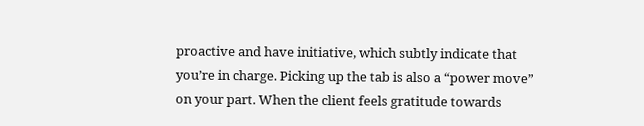proactive and have initiative, which subtly indicate that you’re in charge. Picking up the tab is also a “power move” on your part. When the client feels gratitude towards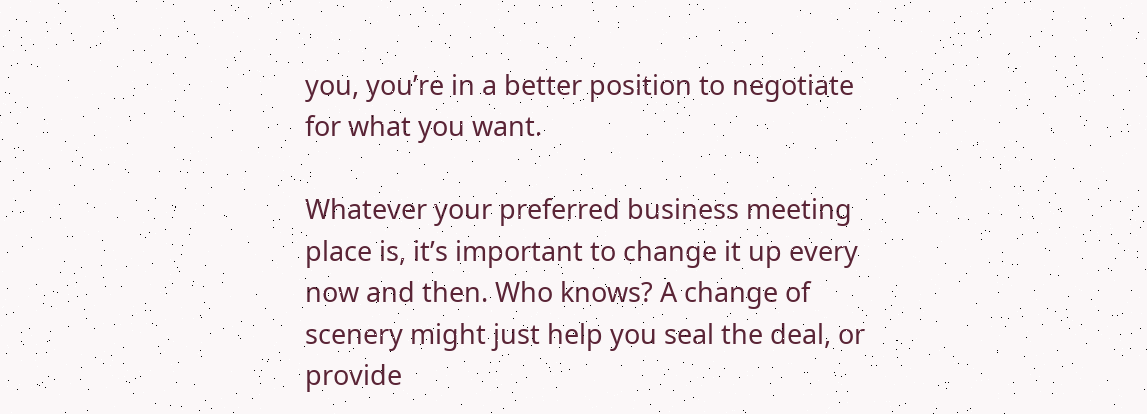you, you’re in a better position to negotiate for what you want.

Whatever your preferred business meeting place is, it’s important to change it up every now and then. Who knows? A change of scenery might just help you seal the deal, or provide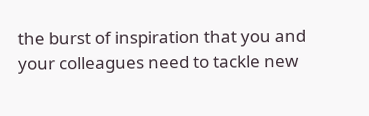the burst of inspiration that you and your colleagues need to tackle new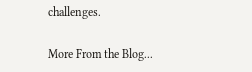challenges.

More From the Blog...